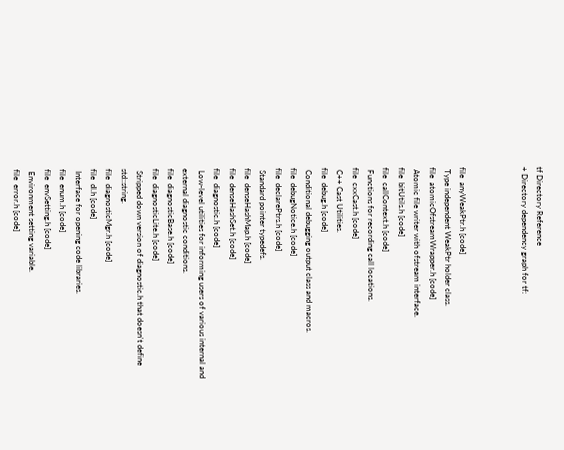tf Directory Reference
+ Directory dependency graph for tf:



file  anyWeakPtr.h [code]
 Type independent WeakPtr holder class.
file  atomicOfstreamWrapper.h [code]
 Atomic file writer with ofstream interface.
file  bitUtils.h [code]
file  callContext.h [code]
 Functions for recording call locations.
file  cxxCast.h [code]
 C++ Cast Utilities.
file  debug.h [code]
 Conditional debugging output class and macros.
file  debugNotice.h [code]
file  declarePtrs.h [code]
 Standard pointer typedefs.
file  denseHashMap.h [code]
file  denseHashSet.h [code]
file  diagnostic.h [code]
 Low-level utilities for informing users of various internal and external diagnostic conditions.
file  diagnosticBase.h [code]
file  diagnosticLite.h [code]
 Stripped down version of diagnostic.h that doesn't define std::string.
file  diagnosticMgr.h [code]
file  dl.h [code]
 Interface for opening code libraries.
file  enum.h [code]
file  envSetting.h [code]
 Environment setting variable.
file  error.h [code]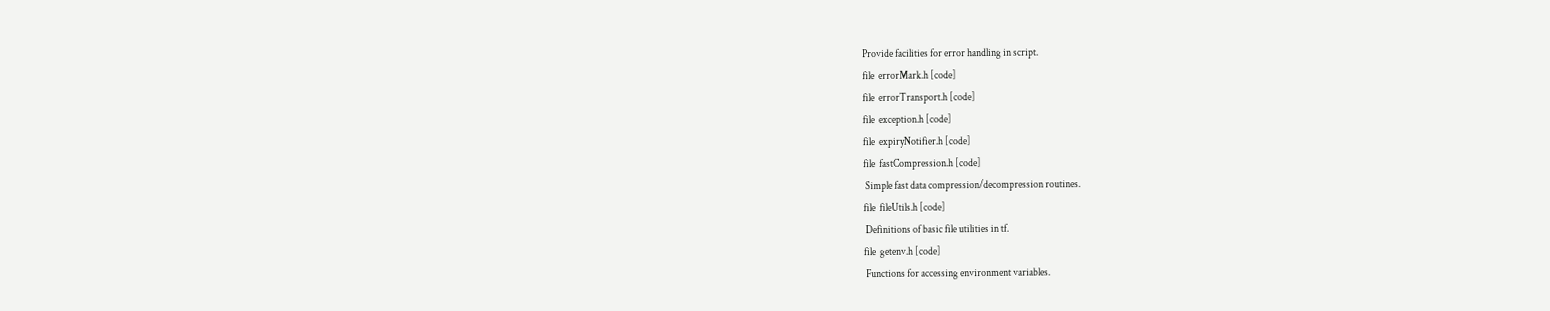Provide facilities for error handling in script.
file  errorMark.h [code]
file  errorTransport.h [code]
file  exception.h [code]
file  expiryNotifier.h [code]
file  fastCompression.h [code]
 Simple fast data compression/decompression routines.
file  fileUtils.h [code]
 Definitions of basic file utilities in tf.
file  getenv.h [code]
 Functions for accessing environment variables.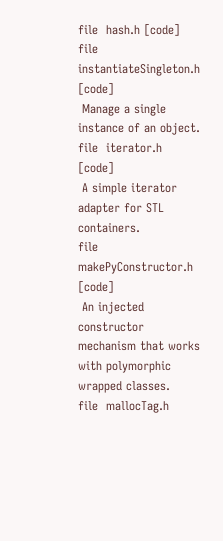file  hash.h [code]
file  instantiateSingleton.h [code]
 Manage a single instance of an object.
file  iterator.h [code]
 A simple iterator adapter for STL containers.
file  makePyConstructor.h [code]
 An injected constructor mechanism that works with polymorphic wrapped classes.
file  mallocTag.h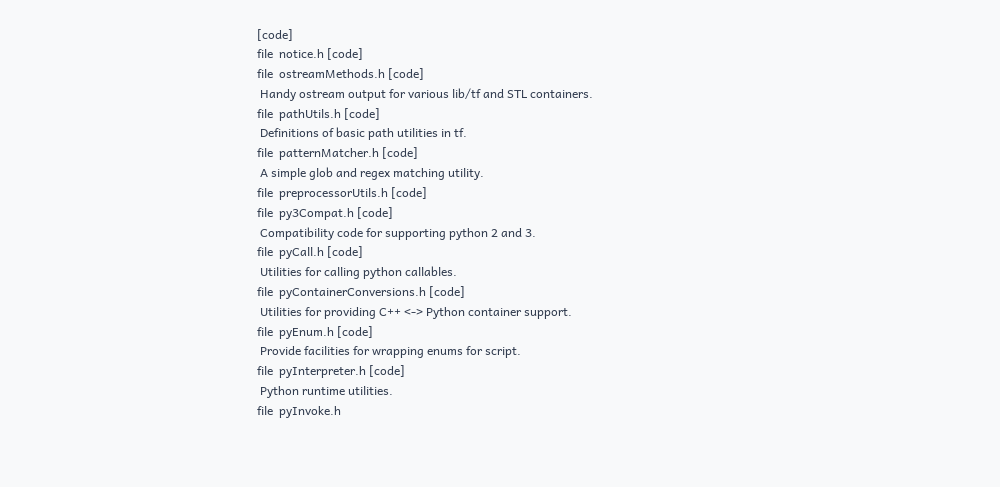[code]
file  notice.h [code]
file  ostreamMethods.h [code]
 Handy ostream output for various lib/tf and STL containers.
file  pathUtils.h [code]
 Definitions of basic path utilities in tf.
file  patternMatcher.h [code]
 A simple glob and regex matching utility.
file  preprocessorUtils.h [code]
file  py3Compat.h [code]
 Compatibility code for supporting python 2 and 3.
file  pyCall.h [code]
 Utilities for calling python callables.
file  pyContainerConversions.h [code]
 Utilities for providing C++ <-> Python container support.
file  pyEnum.h [code]
 Provide facilities for wrapping enums for script.
file  pyInterpreter.h [code]
 Python runtime utilities.
file  pyInvoke.h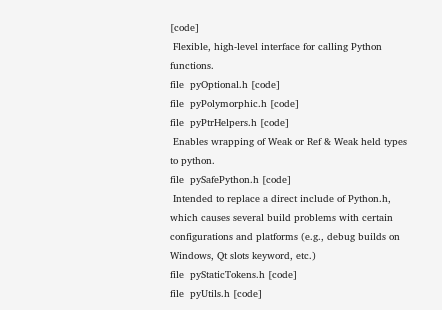[code]
 Flexible, high-level interface for calling Python functions.
file  pyOptional.h [code]
file  pyPolymorphic.h [code]
file  pyPtrHelpers.h [code]
 Enables wrapping of Weak or Ref & Weak held types to python.
file  pySafePython.h [code]
 Intended to replace a direct include of Python.h, which causes several build problems with certain configurations and platforms (e.g., debug builds on Windows, Qt slots keyword, etc.)
file  pyStaticTokens.h [code]
file  pyUtils.h [code]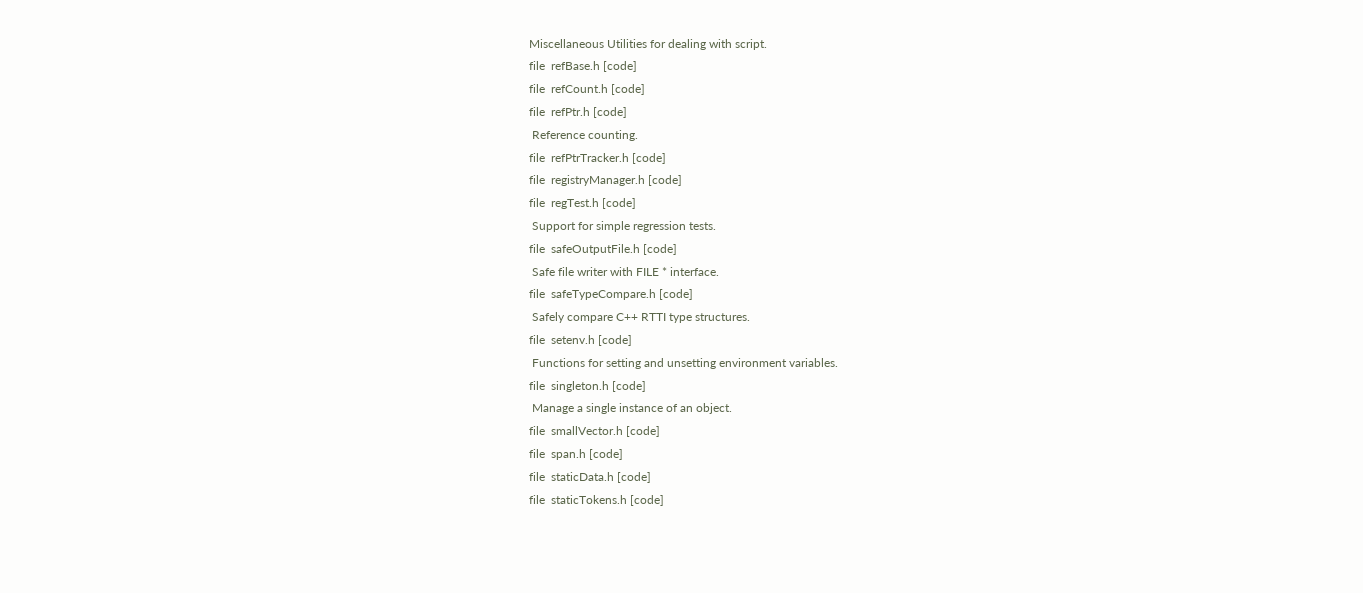Miscellaneous Utilities for dealing with script.
file  refBase.h [code]
file  refCount.h [code]
file  refPtr.h [code]
 Reference counting.
file  refPtrTracker.h [code]
file  registryManager.h [code]
file  regTest.h [code]
 Support for simple regression tests.
file  safeOutputFile.h [code]
 Safe file writer with FILE * interface.
file  safeTypeCompare.h [code]
 Safely compare C++ RTTI type structures.
file  setenv.h [code]
 Functions for setting and unsetting environment variables.
file  singleton.h [code]
 Manage a single instance of an object.
file  smallVector.h [code]
file  span.h [code]
file  staticData.h [code]
file  staticTokens.h [code]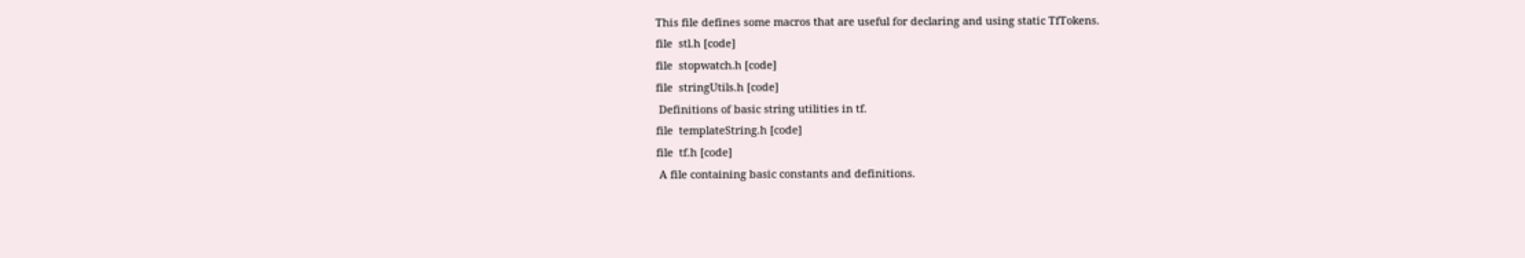This file defines some macros that are useful for declaring and using static TfTokens.
file  stl.h [code]
file  stopwatch.h [code]
file  stringUtils.h [code]
 Definitions of basic string utilities in tf.
file  templateString.h [code]
file  tf.h [code]
 A file containing basic constants and definitions.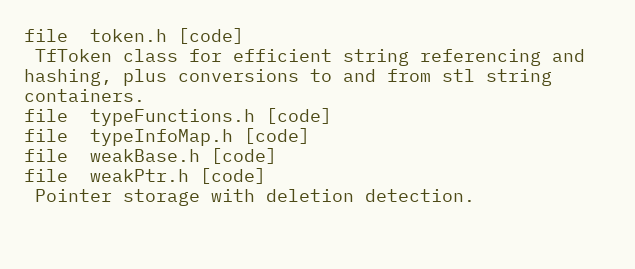file  token.h [code]
 TfToken class for efficient string referencing and hashing, plus conversions to and from stl string containers.
file  typeFunctions.h [code]
file  typeInfoMap.h [code]
file  weakBase.h [code]
file  weakPtr.h [code]
 Pointer storage with deletion detection.